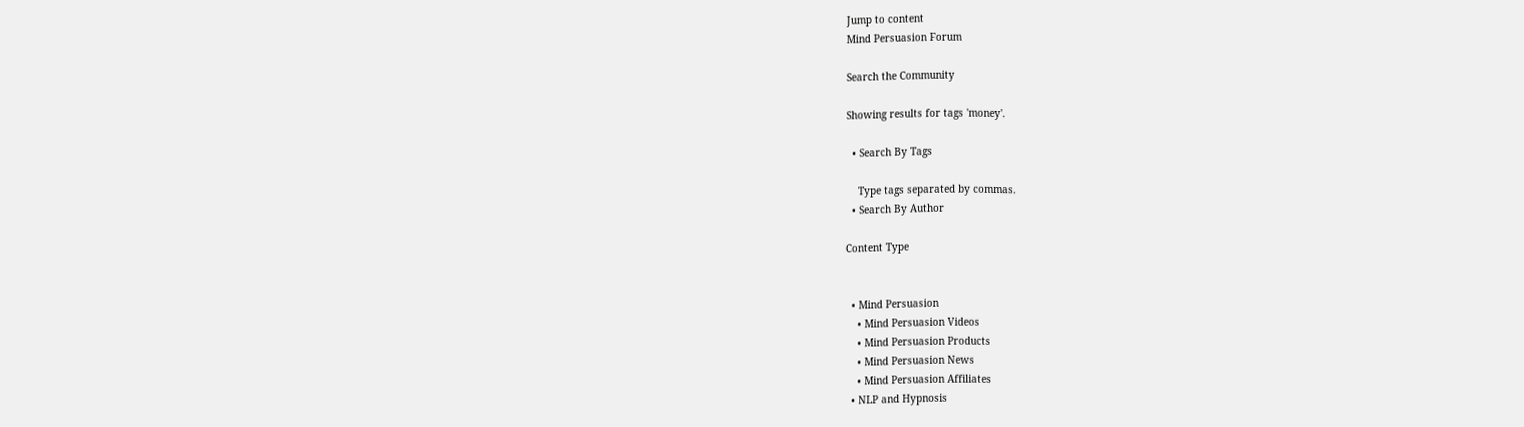Jump to content
Mind Persuasion Forum

Search the Community

Showing results for tags 'money'.

  • Search By Tags

    Type tags separated by commas.
  • Search By Author

Content Type


  • Mind Persuasion
    • Mind Persuasion Videos
    • Mind Persuasion Products
    • Mind Persuasion News
    • Mind Persuasion Affiliates
  • NLP and Hypnosis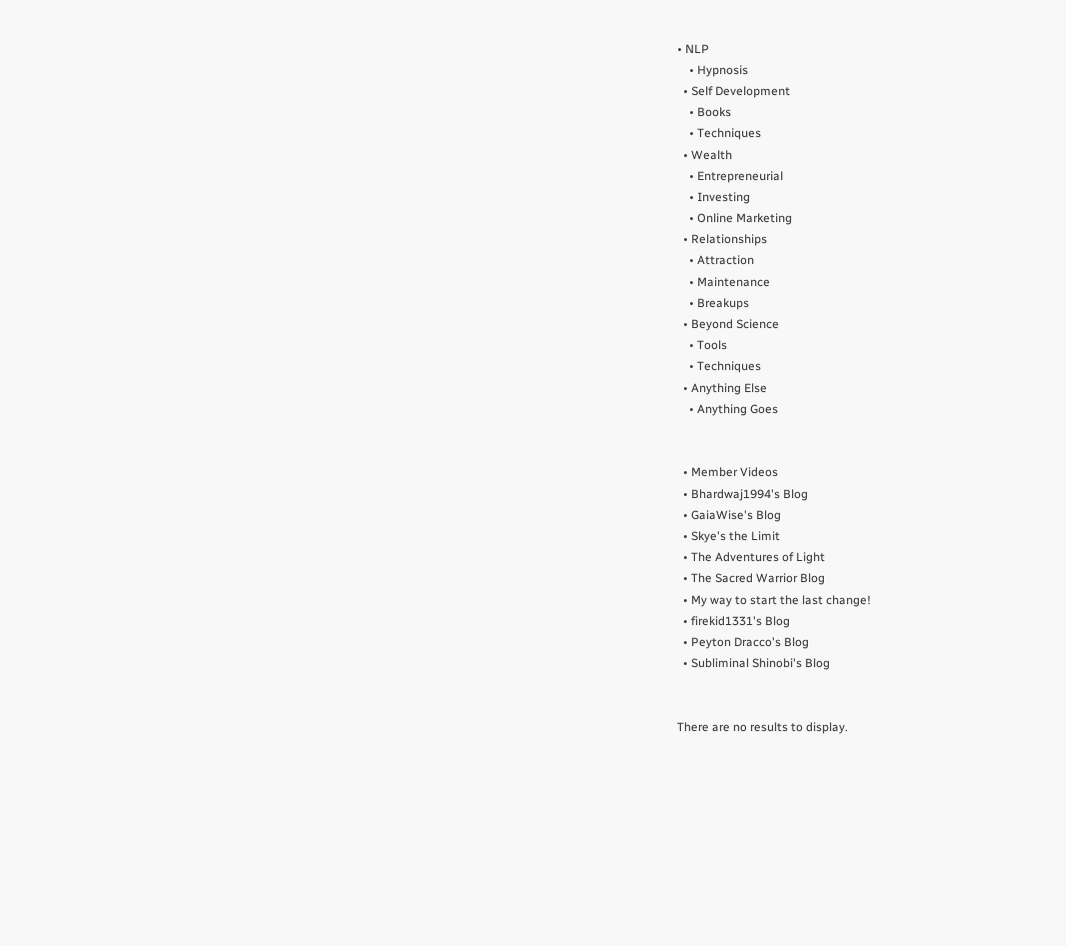• NLP
    • Hypnosis
  • Self Development
    • Books
    • Techniques
  • Wealth
    • Entrepreneurial
    • Investing
    • Online Marketing
  • Relationships
    • Attraction
    • Maintenance
    • Breakups
  • Beyond Science
    • Tools
    • Techniques
  • Anything Else
    • Anything Goes


  • Member Videos
  • Bhardwaj1994's Blog
  • GaiaWise's Blog
  • Skye's the Limit
  • The Adventures of Light
  • The Sacred Warrior Blog
  • My way to start the last change!
  • firekid1331's Blog
  • Peyton Dracco's Blog
  • Subliminal Shinobi's Blog


There are no results to display.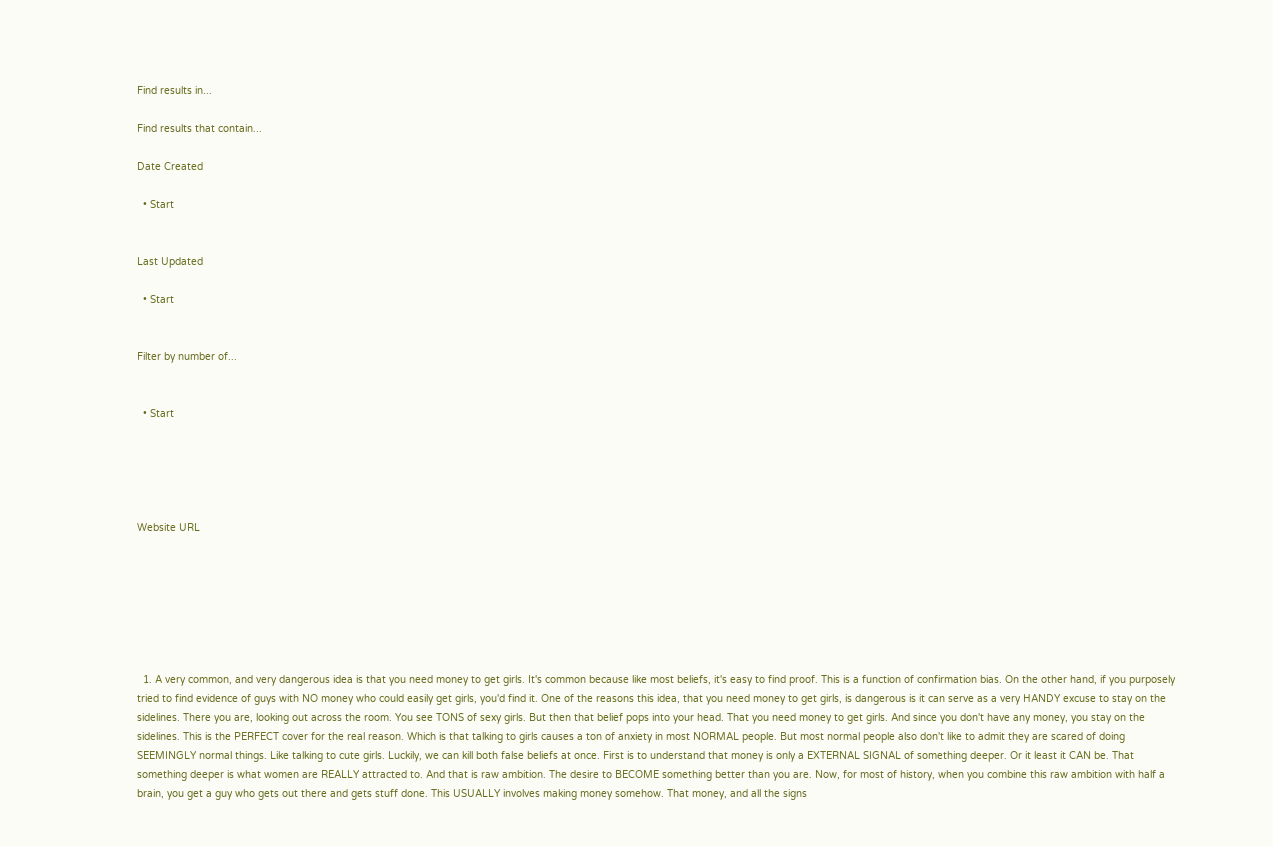Find results in...

Find results that contain...

Date Created

  • Start


Last Updated

  • Start


Filter by number of...


  • Start





Website URL







  1. A very common, and very dangerous idea is that you need money to get girls. It's common because like most beliefs, it's easy to find proof. This is a function of confirmation bias. On the other hand, if you purposely tried to find evidence of guys with NO money who could easily get girls, you'd find it. One of the reasons this idea, that you need money to get girls, is dangerous is it can serve as a very HANDY excuse to stay on the sidelines. There you are, looking out across the room. You see TONS of sexy girls. But then that belief pops into your head. That you need money to get girls. And since you don't have any money, you stay on the sidelines. This is the PERFECT cover for the real reason. Which is that talking to girls causes a ton of anxiety in most NORMAL people. But most normal people also don't like to admit they are scared of doing SEEMINGLY normal things. Like talking to cute girls. Luckily, we can kill both false beliefs at once. First is to understand that money is only a EXTERNAL SIGNAL of something deeper. Or it least it CAN be. That something deeper is what women are REALLY attracted to. And that is raw ambition. The desire to BECOME something better than you are. Now, for most of history, when you combine this raw ambition with half a brain, you get a guy who gets out there and gets stuff done. This USUALLY involves making money somehow. That money, and all the signs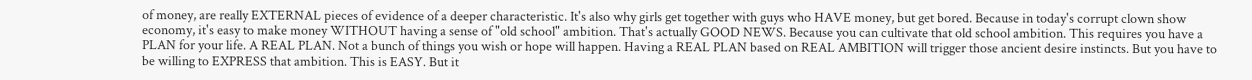of money, are really EXTERNAL pieces of evidence of a deeper characteristic. It's also why girls get together with guys who HAVE money, but get bored. Because in today's corrupt clown show economy, it's easy to make money WITHOUT having a sense of "old school" ambition. That's actually GOOD NEWS. Because you can cultivate that old school ambition. This requires you have a PLAN for your life. A REAL PLAN. Not a bunch of things you wish or hope will happen. Having a REAL PLAN based on REAL AMBITION will trigger those ancient desire instincts. But you have to be willing to EXPRESS that ambition. This is EASY. But it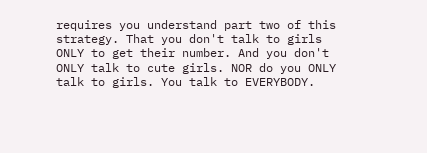requires you understand part two of this strategy. That you don't talk to girls ONLY to get their number. And you don't ONLY talk to cute girls. NOR do you ONLY talk to girls. You talk to EVERYBODY.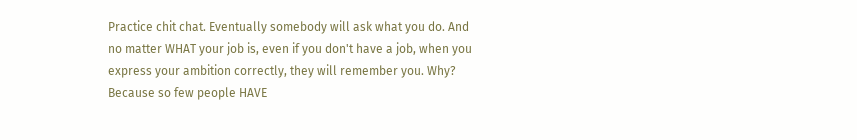Practice chit chat. Eventually somebody will ask what you do. And no matter WHAT your job is, even if you don't have a job, when you express your ambition correctly, they will remember you. Why? Because so few people HAVE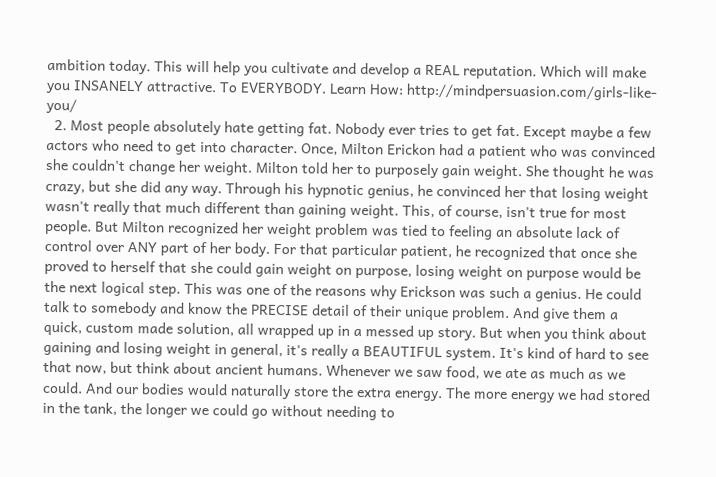ambition today. This will help you cultivate and develop a REAL reputation. Which will make you INSANELY attractive. To EVERYBODY. Learn How: http://mindpersuasion.com/girls-like-you/
  2. Most people absolutely hate getting fat. Nobody ever tries to get fat. Except maybe a few actors who need to get into character. Once, Milton Erickon had a patient who was convinced she couldn't change her weight. Milton told her to purposely gain weight. She thought he was crazy, but she did any way. Through his hypnotic genius, he convinced her that losing weight wasn't really that much different than gaining weight. This, of course, isn't true for most people. But Milton recognized her weight problem was tied to feeling an absolute lack of control over ANY part of her body. For that particular patient, he recognized that once she proved to herself that she could gain weight on purpose, losing weight on purpose would be the next logical step. This was one of the reasons why Erickson was such a genius. He could talk to somebody and know the PRECISE detail of their unique problem. And give them a quick, custom made solution, all wrapped up in a messed up story. But when you think about gaining and losing weight in general, it's really a BEAUTIFUL system. It's kind of hard to see that now, but think about ancient humans. Whenever we saw food, we ate as much as we could. And our bodies would naturally store the extra energy. The more energy we had stored in the tank, the longer we could go without needing to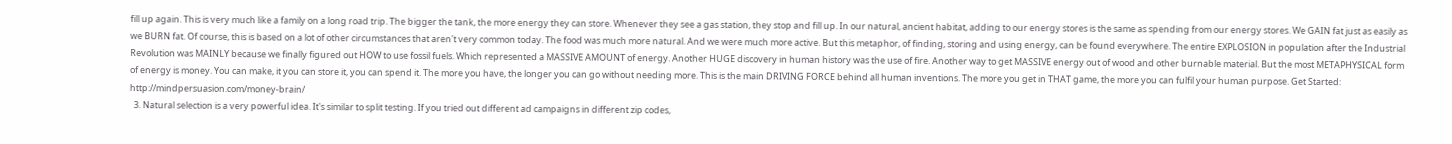fill up again. This is very much like a family on a long road trip. The bigger the tank, the more energy they can store. Whenever they see a gas station, they stop and fill up. In our natural, ancient habitat, adding to our energy stores is the same as spending from our energy stores. We GAIN fat just as easily as we BURN fat. Of course, this is based on a lot of other circumstances that aren't very common today. The food was much more natural. And we were much more active. But this metaphor, of finding, storing and using energy, can be found everywhere. The entire EXPLOSION in population after the Industrial Revolution was MAINLY because we finally figured out HOW to use fossil fuels. Which represented a MASSIVE AMOUNT of energy. Another HUGE discovery in human history was the use of fire. Another way to get MASSIVE energy out of wood and other burnable material. But the most METAPHYSICAL form of energy is money. You can make, it you can store it, you can spend it. The more you have, the longer you can go without needing more. This is the main DRIVING FORCE behind all human inventions. The more you get in THAT game, the more you can fulfil your human purpose. Get Started: http://mindpersuasion.com/money-brain/
  3. Natural selection is a very powerful idea. It's similar to split testing. If you tried out different ad campaigns in different zip codes,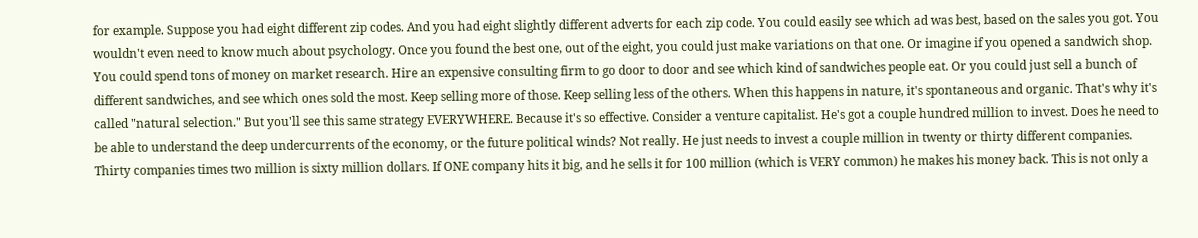for example. Suppose you had eight different zip codes. And you had eight slightly different adverts for each zip code. You could easily see which ad was best, based on the sales you got. You wouldn't even need to know much about psychology. Once you found the best one, out of the eight, you could just make variations on that one. Or imagine if you opened a sandwich shop. You could spend tons of money on market research. Hire an expensive consulting firm to go door to door and see which kind of sandwiches people eat. Or you could just sell a bunch of different sandwiches, and see which ones sold the most. Keep selling more of those. Keep selling less of the others. When this happens in nature, it's spontaneous and organic. That's why it's called "natural selection." But you'll see this same strategy EVERYWHERE. Because it's so effective. Consider a venture capitalist. He's got a couple hundred million to invest. Does he need to be able to understand the deep undercurrents of the economy, or the future political winds? Not really. He just needs to invest a couple million in twenty or thirty different companies. Thirty companies times two million is sixty million dollars. If ONE company hits it big, and he sells it for 100 million (which is VERY common) he makes his money back. This is not only a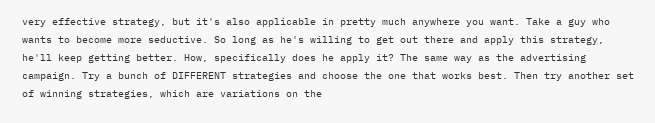very effective strategy, but it's also applicable in pretty much anywhere you want. Take a guy who wants to become more seductive. So long as he's willing to get out there and apply this strategy, he'll keep getting better. How, specifically does he apply it? The same way as the advertising campaign. Try a bunch of DIFFERENT strategies and choose the one that works best. Then try another set of winning strategies, which are variations on the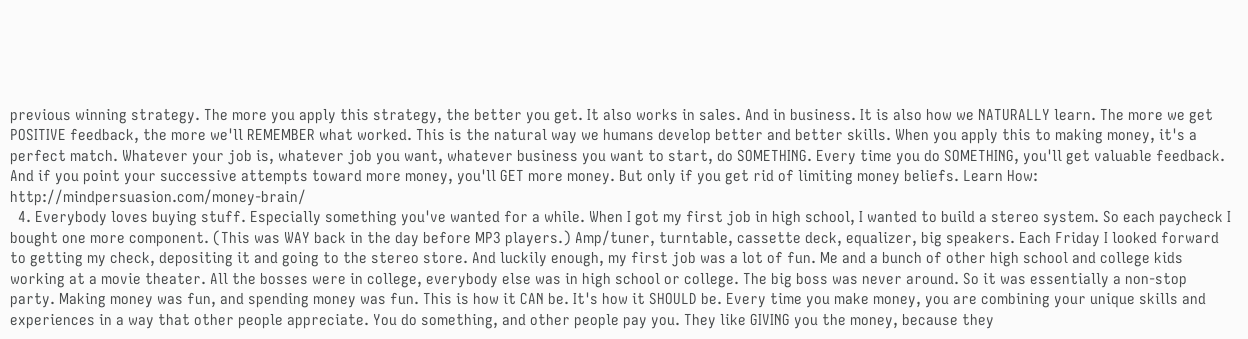previous winning strategy. The more you apply this strategy, the better you get. It also works in sales. And in business. It is also how we NATURALLY learn. The more we get POSITIVE feedback, the more we'll REMEMBER what worked. This is the natural way we humans develop better and better skills. When you apply this to making money, it's a perfect match. Whatever your job is, whatever job you want, whatever business you want to start, do SOMETHING. Every time you do SOMETHING, you'll get valuable feedback. And if you point your successive attempts toward more money, you'll GET more money. But only if you get rid of limiting money beliefs. Learn How: http://mindpersuasion.com/money-brain/
  4. Everybody loves buying stuff. Especially something you've wanted for a while. When I got my first job in high school, I wanted to build a stereo system. So each paycheck I bought one more component. (This was WAY back in the day before MP3 players.) Amp/tuner, turntable, cassette deck, equalizer, big speakers. Each Friday I looked forward to getting my check, depositing it and going to the stereo store. And luckily enough, my first job was a lot of fun. Me and a bunch of other high school and college kids working at a movie theater. All the bosses were in college, everybody else was in high school or college. The big boss was never around. So it was essentially a non-stop party. Making money was fun, and spending money was fun. This is how it CAN be. It's how it SHOULD be. Every time you make money, you are combining your unique skills and experiences in a way that other people appreciate. You do something, and other people pay you. They like GIVING you the money, because they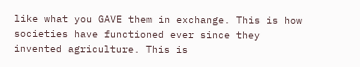like what you GAVE them in exchange. This is how societies have functioned ever since they invented agriculture. This is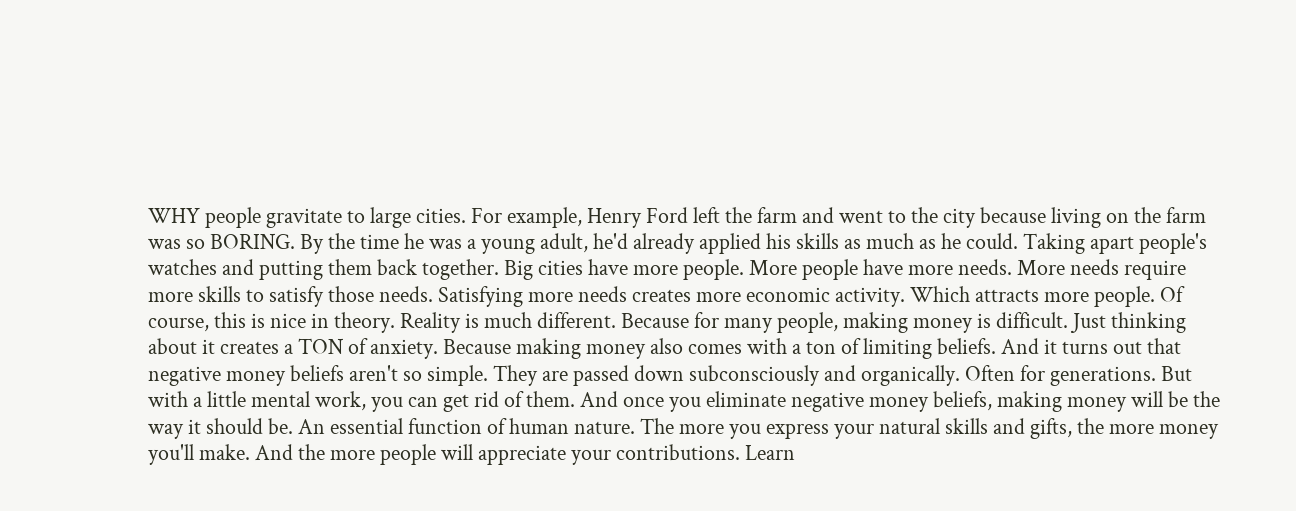WHY people gravitate to large cities. For example, Henry Ford left the farm and went to the city because living on the farm was so BORING. By the time he was a young adult, he'd already applied his skills as much as he could. Taking apart people's watches and putting them back together. Big cities have more people. More people have more needs. More needs require more skills to satisfy those needs. Satisfying more needs creates more economic activity. Which attracts more people. Of course, this is nice in theory. Reality is much different. Because for many people, making money is difficult. Just thinking about it creates a TON of anxiety. Because making money also comes with a ton of limiting beliefs. And it turns out that negative money beliefs aren't so simple. They are passed down subconsciously and organically. Often for generations. But with a little mental work, you can get rid of them. And once you eliminate negative money beliefs, making money will be the way it should be. An essential function of human nature. The more you express your natural skills and gifts, the more money you'll make. And the more people will appreciate your contributions. Learn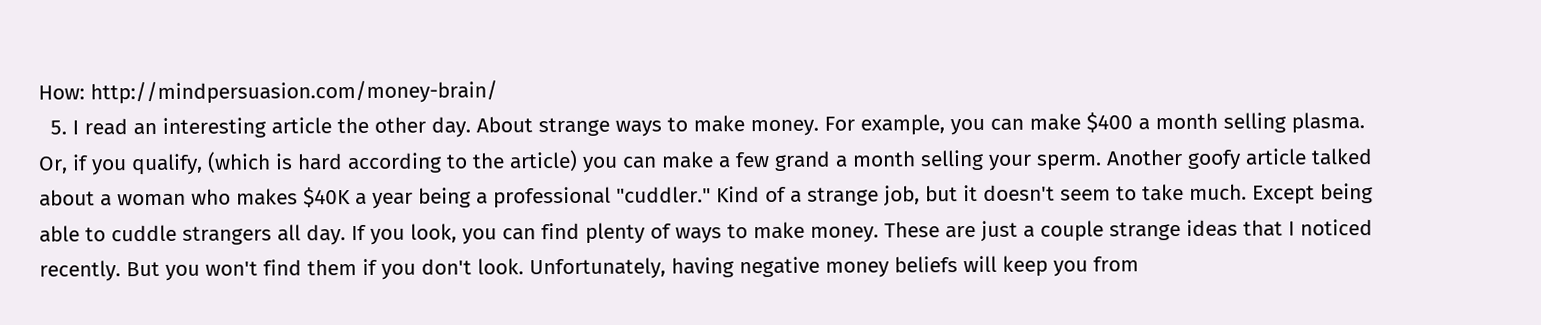How: http://mindpersuasion.com/money-brain/
  5. I read an interesting article the other day. About strange ways to make money. For example, you can make $400 a month selling plasma. Or, if you qualify, (which is hard according to the article) you can make a few grand a month selling your sperm. Another goofy article talked about a woman who makes $40K a year being a professional "cuddler." Kind of a strange job, but it doesn't seem to take much. Except being able to cuddle strangers all day. If you look, you can find plenty of ways to make money. These are just a couple strange ideas that I noticed recently. But you won't find them if you don't look. Unfortunately, having negative money beliefs will keep you from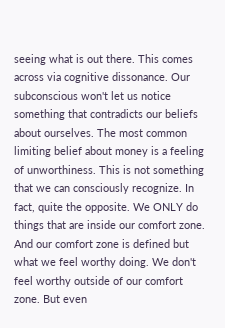seeing what is out there. This comes across via cognitive dissonance. Our subconscious won't let us notice something that contradicts our beliefs about ourselves. The most common limiting belief about money is a feeling of unworthiness. This is not something that we can consciously recognize. In fact, quite the opposite. We ONLY do things that are inside our comfort zone. And our comfort zone is defined but what we feel worthy doing. We don't feel worthy outside of our comfort zone. But even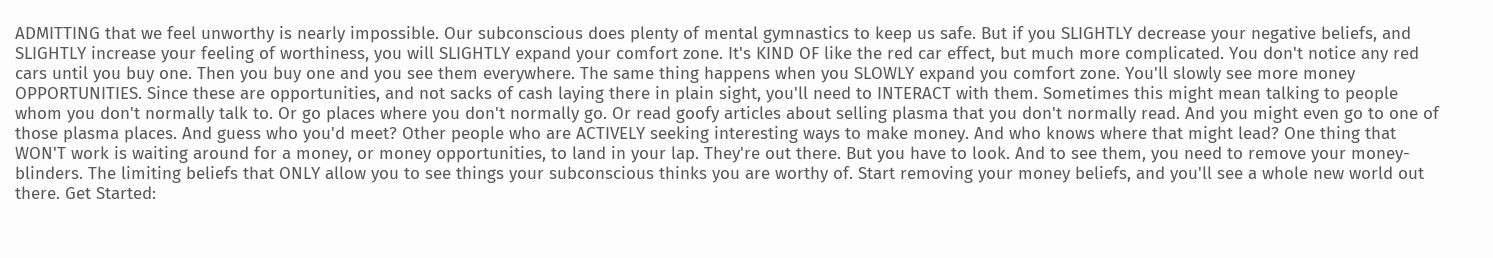ADMITTING that we feel unworthy is nearly impossible. Our subconscious does plenty of mental gymnastics to keep us safe. But if you SLIGHTLY decrease your negative beliefs, and SLIGHTLY increase your feeling of worthiness, you will SLIGHTLY expand your comfort zone. It's KIND OF like the red car effect, but much more complicated. You don't notice any red cars until you buy one. Then you buy one and you see them everywhere. The same thing happens when you SLOWLY expand you comfort zone. You'll slowly see more money OPPORTUNITIES. Since these are opportunities, and not sacks of cash laying there in plain sight, you'll need to INTERACT with them. Sometimes this might mean talking to people whom you don't normally talk to. Or go places where you don't normally go. Or read goofy articles about selling plasma that you don't normally read. And you might even go to one of those plasma places. And guess who you'd meet? Other people who are ACTIVELY seeking interesting ways to make money. And who knows where that might lead? One thing that WON'T work is waiting around for a money, or money opportunities, to land in your lap. They're out there. But you have to look. And to see them, you need to remove your money-blinders. The limiting beliefs that ONLY allow you to see things your subconscious thinks you are worthy of. Start removing your money beliefs, and you'll see a whole new world out there. Get Started: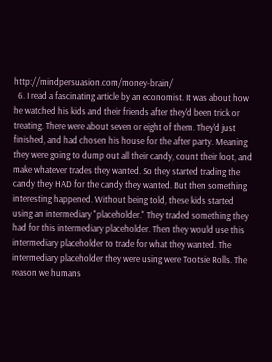http://mindpersuasion.com/money-brain/
  6. I read a fascinating article by an economist. It was about how he watched his kids and their friends after they'd been trick or treating. There were about seven or eight of them. They'd just finished, and had chosen his house for the after party. Meaning they were going to dump out all their candy, count their loot, and make whatever trades they wanted. So they started trading the candy they HAD for the candy they wanted. But then something interesting happened. Without being told, these kids started using an intermediary "placeholder." They traded something they had for this intermediary placeholder. Then they would use this intermediary placeholder to trade for what they wanted. The intermediary placeholder they were using were Tootsie Rolls. The reason we humans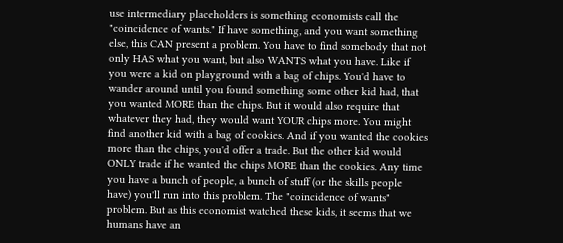use intermediary placeholders is something economists call the "coincidence of wants." If have something, and you want something else, this CAN present a problem. You have to find somebody that not only HAS what you want, but also WANTS what you have. Like if you were a kid on playground with a bag of chips. You'd have to wander around until you found something some other kid had, that you wanted MORE than the chips. But it would also require that whatever they had, they would want YOUR chips more. You might find another kid with a bag of cookies. And if you wanted the cookies more than the chips, you'd offer a trade. But the other kid would ONLY trade if he wanted the chips MORE than the cookies. Any time you have a bunch of people, a bunch of stuff (or the skills people have) you'll run into this problem. The "coincidence of wants" problem. But as this economist watched these kids, it seems that we humans have an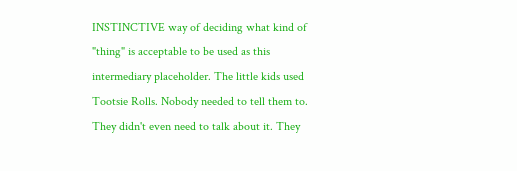INSTINCTIVE way of deciding what kind of "thing" is acceptable to be used as this intermediary placeholder. The little kids used Tootsie Rolls. Nobody needed to tell them to. They didn't even need to talk about it. They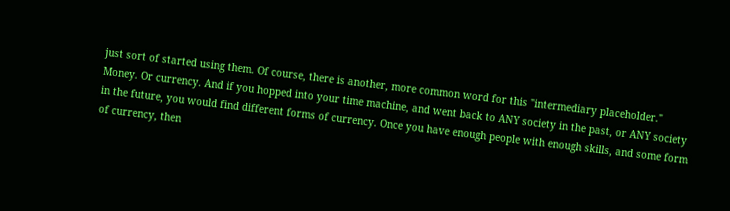just sort of started using them. Of course, there is another, more common word for this "intermediary placeholder." Money. Or currency. And if you hopped into your time machine, and went back to ANY society in the past, or ANY society in the future, you would find different forms of currency. Once you have enough people with enough skills, and some form of currency, then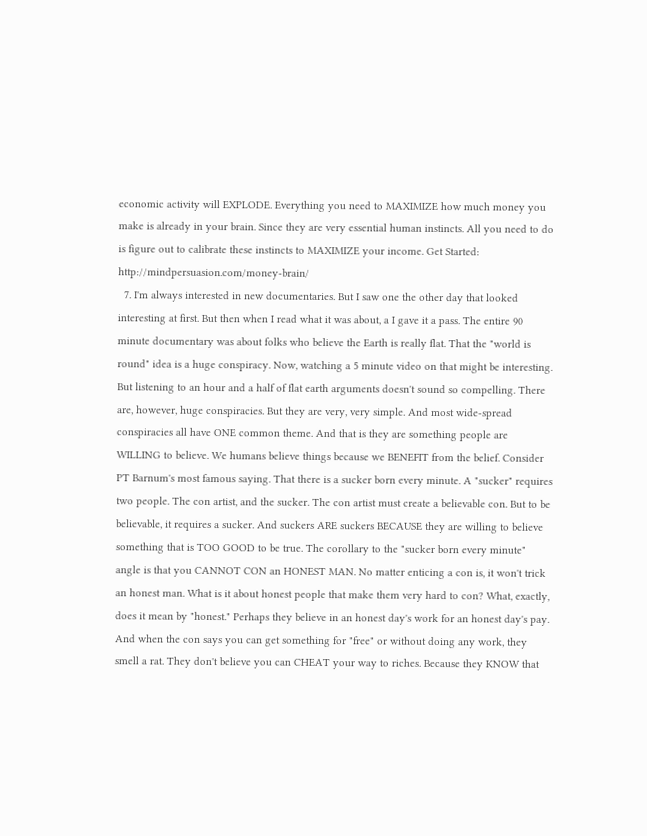economic activity will EXPLODE. Everything you need to MAXIMIZE how much money you make is already in your brain. Since they are very essential human instincts. All you need to do is figure out to calibrate these instincts to MAXIMIZE your income. Get Started: http://mindpersuasion.com/money-brain/
  7. I'm always interested in new documentaries. But I saw one the other day that looked interesting at first. But then when I read what it was about, a I gave it a pass. The entire 90 minute documentary was about folks who believe the Earth is really flat. That the "world is round" idea is a huge conspiracy. Now, watching a 5 minute video on that might be interesting. But listening to an hour and a half of flat earth arguments doesn't sound so compelling. There are, however, huge conspiracies. But they are very, very simple. And most wide-spread conspiracies all have ONE common theme. And that is they are something people are WILLING to believe. We humans believe things because we BENEFIT from the belief. Consider PT Barnum's most famous saying. That there is a sucker born every minute. A "sucker" requires two people. The con artist, and the sucker. The con artist must create a believable con. But to be believable, it requires a sucker. And suckers ARE suckers BECAUSE they are willing to believe something that is TOO GOOD to be true. The corollary to the "sucker born every minute" angle is that you CANNOT CON an HONEST MAN. No matter enticing a con is, it won't trick an honest man. What is it about honest people that make them very hard to con? What, exactly, does it mean by "honest." Perhaps they believe in an honest day's work for an honest day's pay. And when the con says you can get something for "free" or without doing any work, they smell a rat. They don't believe you can CHEAT your way to riches. Because they KNOW that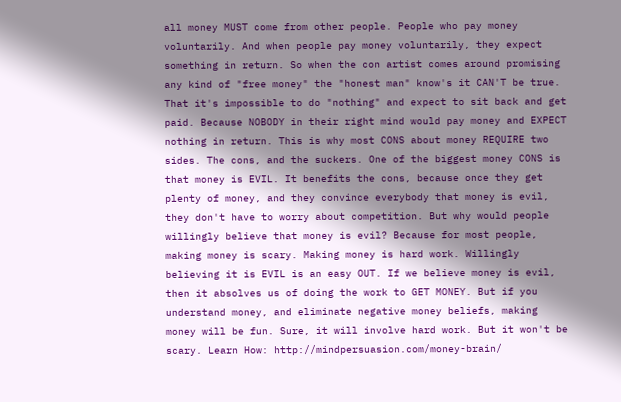all money MUST come from other people. People who pay money voluntarily. And when people pay money voluntarily, they expect something in return. So when the con artist comes around promising any kind of "free money" the "honest man" know's it CAN'T be true. That it's impossible to do "nothing" and expect to sit back and get paid. Because NOBODY in their right mind would pay money and EXPECT nothing in return. This is why most CONS about money REQUIRE two sides. The cons, and the suckers. One of the biggest money CONS is that money is EVIL. It benefits the cons, because once they get plenty of money, and they convince everybody that money is evil, they don't have to worry about competition. But why would people willingly believe that money is evil? Because for most people, making money is scary. Making money is hard work. Willingly believing it is EVIL is an easy OUT. If we believe money is evil, then it absolves us of doing the work to GET MONEY. But if you understand money, and eliminate negative money beliefs, making money will be fun. Sure, it will involve hard work. But it won't be scary. Learn How: http://mindpersuasion.com/money-brain/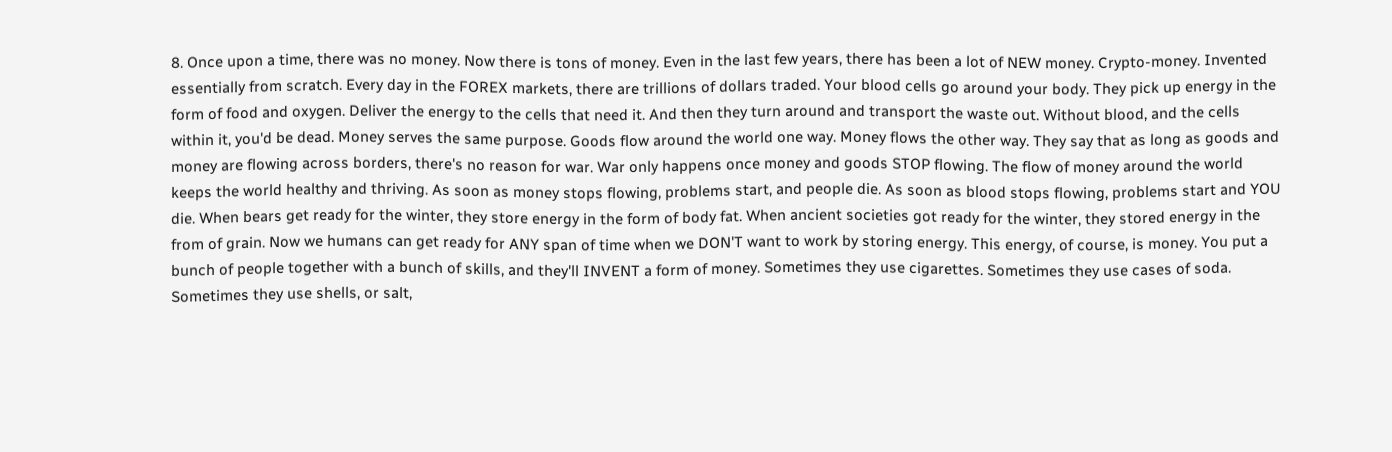8. Once upon a time, there was no money. Now there is tons of money. Even in the last few years, there has been a lot of NEW money. Crypto-money. Invented essentially from scratch. Every day in the FOREX markets, there are trillions of dollars traded. Your blood cells go around your body. They pick up energy in the form of food and oxygen. Deliver the energy to the cells that need it. And then they turn around and transport the waste out. Without blood, and the cells within it, you'd be dead. Money serves the same purpose. Goods flow around the world one way. Money flows the other way. They say that as long as goods and money are flowing across borders, there's no reason for war. War only happens once money and goods STOP flowing. The flow of money around the world keeps the world healthy and thriving. As soon as money stops flowing, problems start, and people die. As soon as blood stops flowing, problems start and YOU die. When bears get ready for the winter, they store energy in the form of body fat. When ancient societies got ready for the winter, they stored energy in the from of grain. Now we humans can get ready for ANY span of time when we DON'T want to work by storing energy. This energy, of course, is money. You put a bunch of people together with a bunch of skills, and they'll INVENT a form of money. Sometimes they use cigarettes. Sometimes they use cases of soda. Sometimes they use shells, or salt,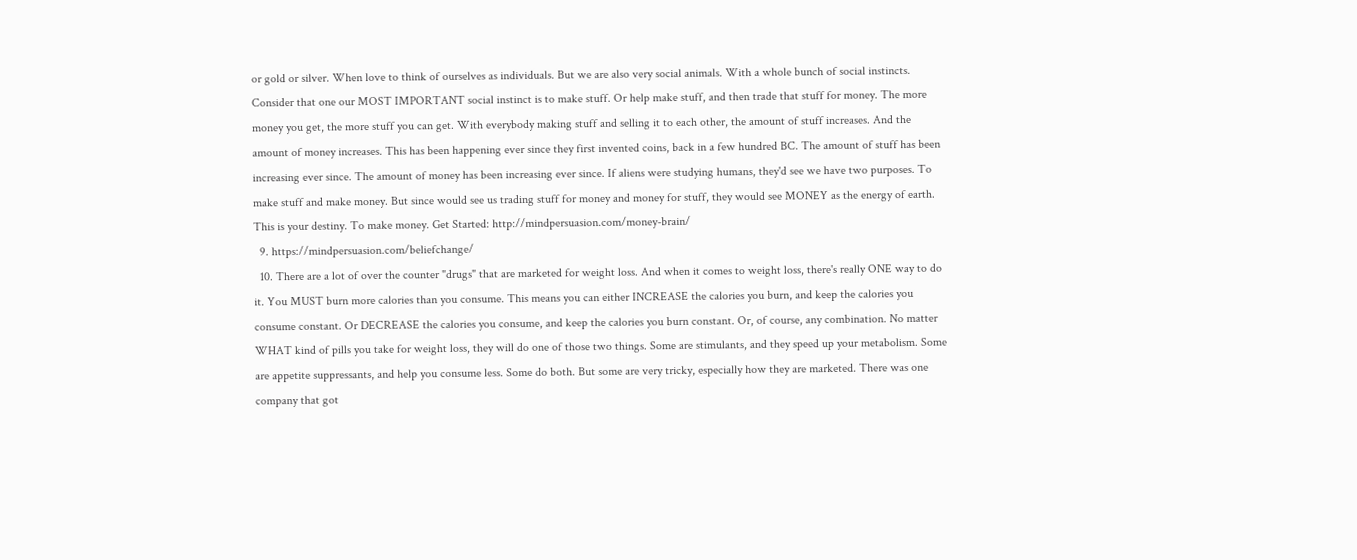or gold or silver. When love to think of ourselves as individuals. But we are also very social animals. With a whole bunch of social instincts. Consider that one our MOST IMPORTANT social instinct is to make stuff. Or help make stuff, and then trade that stuff for money. The more money you get, the more stuff you can get. With everybody making stuff and selling it to each other, the amount of stuff increases. And the amount of money increases. This has been happening ever since they first invented coins, back in a few hundred BC. The amount of stuff has been increasing ever since. The amount of money has been increasing ever since. If aliens were studying humans, they'd see we have two purposes. To make stuff and make money. But since would see us trading stuff for money and money for stuff, they would see MONEY as the energy of earth. This is your destiny. To make money. Get Started: http://mindpersuasion.com/money-brain/
  9. https://mindpersuasion.com/beliefchange/
  10. There are a lot of over the counter "drugs" that are marketed for weight loss. And when it comes to weight loss, there's really ONE way to do it. You MUST burn more calories than you consume. This means you can either INCREASE the calories you burn, and keep the calories you consume constant. Or DECREASE the calories you consume, and keep the calories you burn constant. Or, of course, any combination. No matter WHAT kind of pills you take for weight loss, they will do one of those two things. Some are stimulants, and they speed up your metabolism. Some are appetite suppressants, and help you consume less. Some do both. But some are very tricky, especially how they are marketed. There was one company that got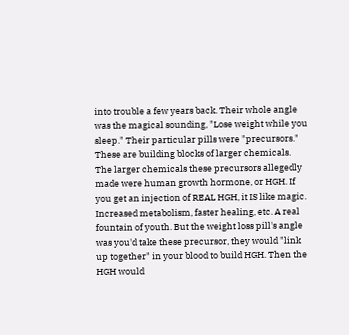into trouble a few years back. Their whole angle was the magical sounding, "Lose weight while you sleep." Their particular pills were "precursors." These are building blocks of larger chemicals. The larger chemicals these precursors allegedly made were human growth hormone, or HGH. If you get an injection of REAL HGH, it IS like magic. Increased metabolism, faster healing, etc. A real fountain of youth. But the weight loss pill's angle was you'd take these precursor, they would "link up together" in your blood to build HGH. Then the HGH would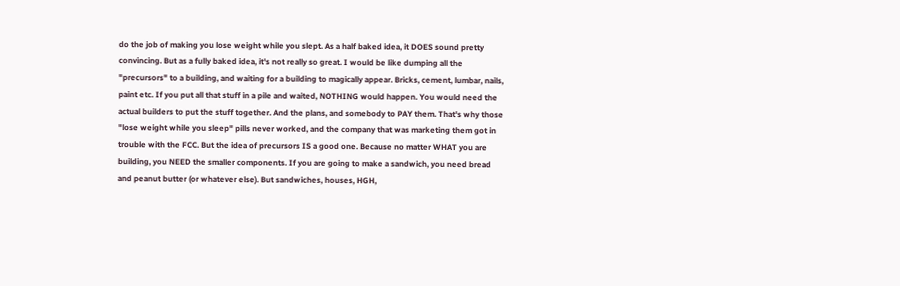do the job of making you lose weight while you slept. As a half baked idea, it DOES sound pretty convincing. But as a fully baked idea, it's not really so great. I would be like dumping all the "precursors" to a building, and waiting for a building to magically appear. Bricks, cement, lumbar, nails, paint etc. If you put all that stuff in a pile and waited, NOTHING would happen. You would need the actual builders to put the stuff together. And the plans, and somebody to PAY them. That's why those "lose weight while you sleep" pills never worked, and the company that was marketing them got in trouble with the FCC. But the idea of precursors IS a good one. Because no matter WHAT you are building, you NEED the smaller components. If you are going to make a sandwich, you need bread and peanut butter (or whatever else). But sandwiches, houses, HGH,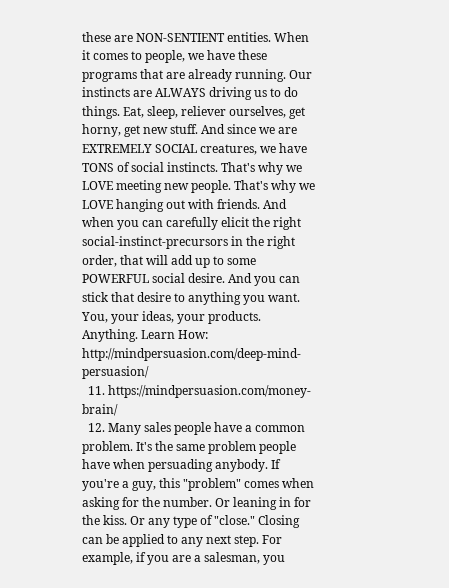these are NON-SENTIENT entities. When it comes to people, we have these programs that are already running. Our instincts are ALWAYS driving us to do things. Eat, sleep, reliever ourselves, get horny, get new stuff. And since we are EXTREMELY SOCIAL creatures, we have TONS of social instincts. That's why we LOVE meeting new people. That's why we LOVE hanging out with friends. And when you can carefully elicit the right social-instinct-precursors in the right order, that will add up to some POWERFUL social desire. And you can stick that desire to anything you want. You, your ideas, your products. Anything. Learn How: http://mindpersuasion.com/deep-mind-persuasion/
  11. https://mindpersuasion.com/money-brain/
  12. Many sales people have a common problem. It's the same problem people have when persuading anybody. If you're a guy, this "problem" comes when asking for the number. Or leaning in for the kiss. Or any type of "close." Closing can be applied to any next step. For example, if you are a salesman, you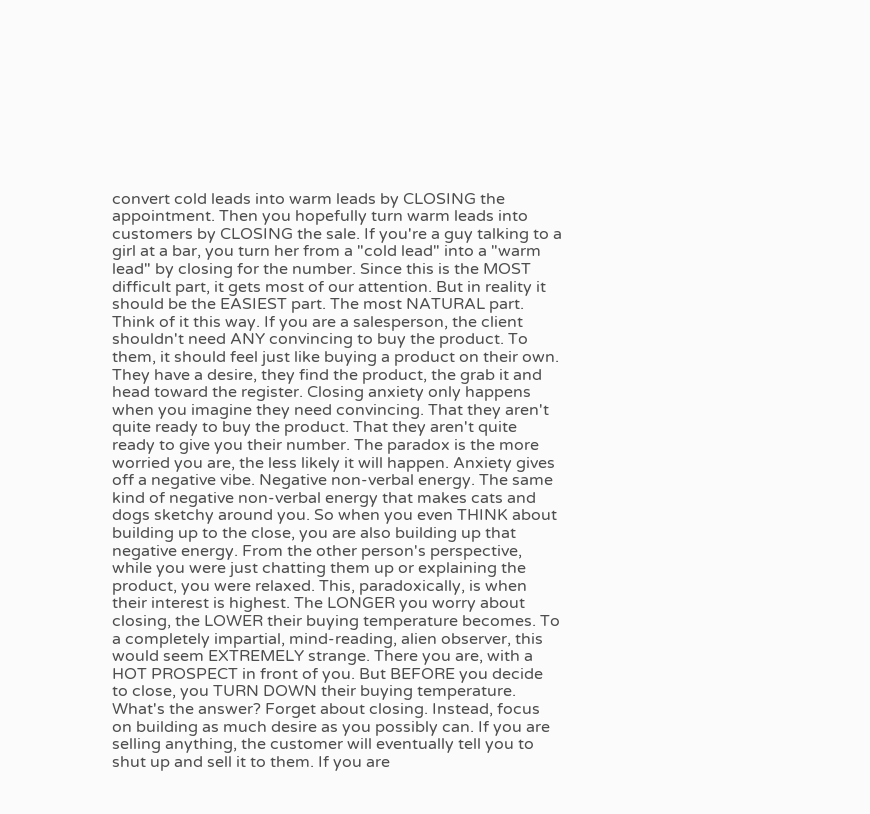convert cold leads into warm leads by CLOSING the appointment. Then you hopefully turn warm leads into customers by CLOSING the sale. If you're a guy talking to a girl at a bar, you turn her from a "cold lead" into a "warm lead" by closing for the number. Since this is the MOST difficult part, it gets most of our attention. But in reality it should be the EASIEST part. The most NATURAL part. Think of it this way. If you are a salesperson, the client shouldn't need ANY convincing to buy the product. To them, it should feel just like buying a product on their own. They have a desire, they find the product, the grab it and head toward the register. Closing anxiety only happens when you imagine they need convincing. That they aren't quite ready to buy the product. That they aren't quite ready to give you their number. The paradox is the more worried you are, the less likely it will happen. Anxiety gives off a negative vibe. Negative non-verbal energy. The same kind of negative non-verbal energy that makes cats and dogs sketchy around you. So when you even THINK about building up to the close, you are also building up that negative energy. From the other person's perspective, while you were just chatting them up or explaining the product, you were relaxed. This, paradoxically, is when their interest is highest. The LONGER you worry about closing, the LOWER their buying temperature becomes. To a completely impartial, mind-reading, alien observer, this would seem EXTREMELY strange. There you are, with a HOT PROSPECT in front of you. But BEFORE you decide to close, you TURN DOWN their buying temperature. What's the answer? Forget about closing. Instead, focus on building as much desire as you possibly can. If you are selling anything, the customer will eventually tell you to shut up and sell it to them. If you are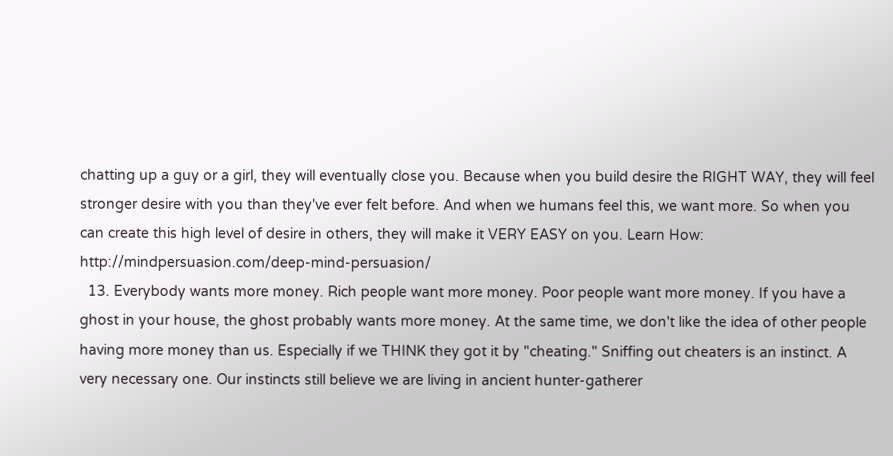chatting up a guy or a girl, they will eventually close you. Because when you build desire the RIGHT WAY, they will feel stronger desire with you than they've ever felt before. And when we humans feel this, we want more. So when you can create this high level of desire in others, they will make it VERY EASY on you. Learn How: http://mindpersuasion.com/deep-mind-persuasion/
  13. Everybody wants more money. Rich people want more money. Poor people want more money. If you have a ghost in your house, the ghost probably wants more money. At the same time, we don't like the idea of other people having more money than us. Especially if we THINK they got it by "cheating." Sniffing out cheaters is an instinct. A very necessary one. Our instincts still believe we are living in ancient hunter-gatherer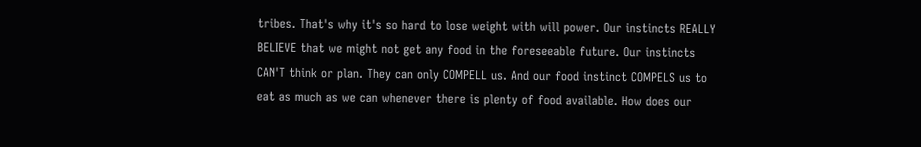tribes. That's why it's so hard to lose weight with will power. Our instincts REALLY BELIEVE that we might not get any food in the foreseeable future. Our instincts CAN'T think or plan. They can only COMPELL us. And our food instinct COMPELS us to eat as much as we can whenever there is plenty of food available. How does our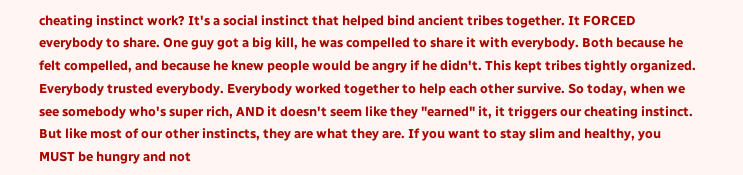cheating instinct work? It's a social instinct that helped bind ancient tribes together. It FORCED everybody to share. One guy got a big kill, he was compelled to share it with everybody. Both because he felt compelled, and because he knew people would be angry if he didn't. This kept tribes tightly organized. Everybody trusted everybody. Everybody worked together to help each other survive. So today, when we see somebody who's super rich, AND it doesn't seem like they "earned" it, it triggers our cheating instinct. But like most of our other instincts, they are what they are. If you want to stay slim and healthy, you MUST be hungry and not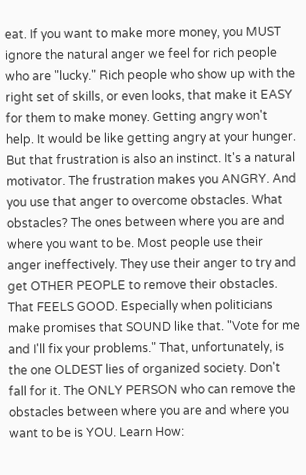eat. If you want to make more money, you MUST ignore the natural anger we feel for rich people who are "lucky." Rich people who show up with the right set of skills, or even looks, that make it EASY for them to make money. Getting angry won't help. It would be like getting angry at your hunger. But that frustration is also an instinct. It's a natural motivator. The frustration makes you ANGRY. And you use that anger to overcome obstacles. What obstacles? The ones between where you are and where you want to be. Most people use their anger ineffectively. They use their anger to try and get OTHER PEOPLE to remove their obstacles. That FEELS GOOD. Especially when politicians make promises that SOUND like that. "Vote for me and I'll fix your problems." That, unfortunately, is the one OLDEST lies of organized society. Don't fall for it. The ONLY PERSON who can remove the obstacles between where you are and where you want to be is YOU. Learn How: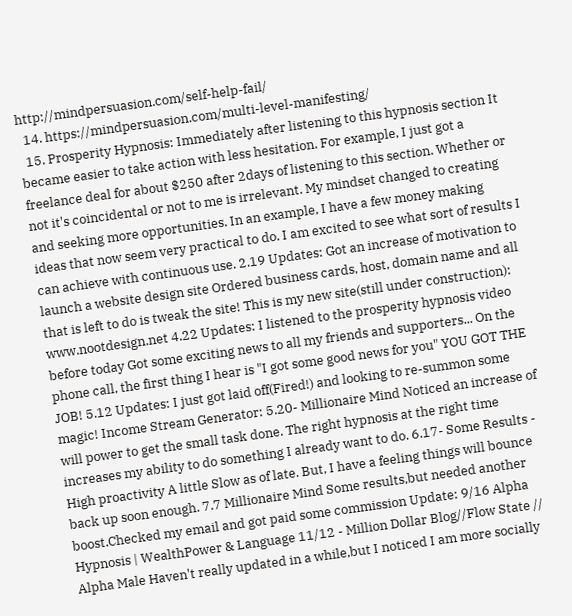http://mindpersuasion.com/self-help-fail/
  14. https://mindpersuasion.com/multi-level-manifesting/
  15. Prosperity Hypnosis: Immediately after listening to this hypnosis section It became easier to take action with less hesitation. For example, I just got a freelance deal for about $250 after 2days of listening to this section. Whether or not it's coincidental or not to me is irrelevant. My mindset changed to creating and seeking more opportunities. In an example, I have a few money making ideas that now seem very practical to do. I am excited to see what sort of results I can achieve with continuous use. 2.19 Updates: Got an increase of motivation to launch a website design site Ordered business cards, host, domain name and all that is left to do is tweak the site! This is my new site(still under construction): www.nootdesign.net 4.22 Updates: I listened to the prosperity hypnosis video before today Got some exciting news to all my friends and supporters... On the phone call, the first thing I hear is "I got some good news for you" YOU GOT THE JOB! 5.12 Updates: I just got laid off(Fired!) and looking to re-summon some magic! Income Stream Generator: 5.20- Millionaire Mind Noticed an increase of will power to get the small task done. The right hypnosis at the right time increases my ability to do something I already want to do. 6.17- Some Results - High proactivity A little Slow as of late. But, I have a feeling things will bounce back up soon enough. 7.7 Millionaire Mind Some results,but needed another boost.Checked my email and got paid some commission Update: 9/16 Alpha Hypnosis | WealthPower & Language 11/12 - Million Dollar Blog//Flow State // Alpha Male Haven't really updated in a while,but I noticed I am more socially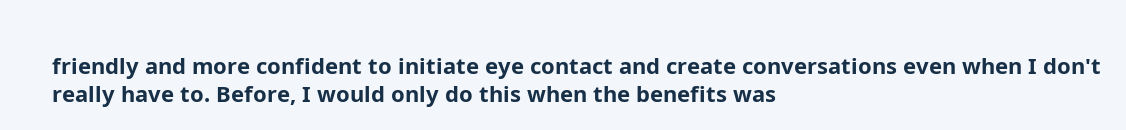friendly and more confident to initiate eye contact and create conversations even when I don't really have to. Before, I would only do this when the benefits was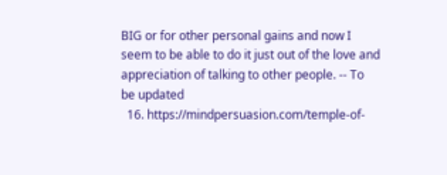BIG or for other personal gains and now I seem to be able to do it just out of the love and appreciation of talking to other people. -- To be updated
  16. https://mindpersuasion.com/temple-of-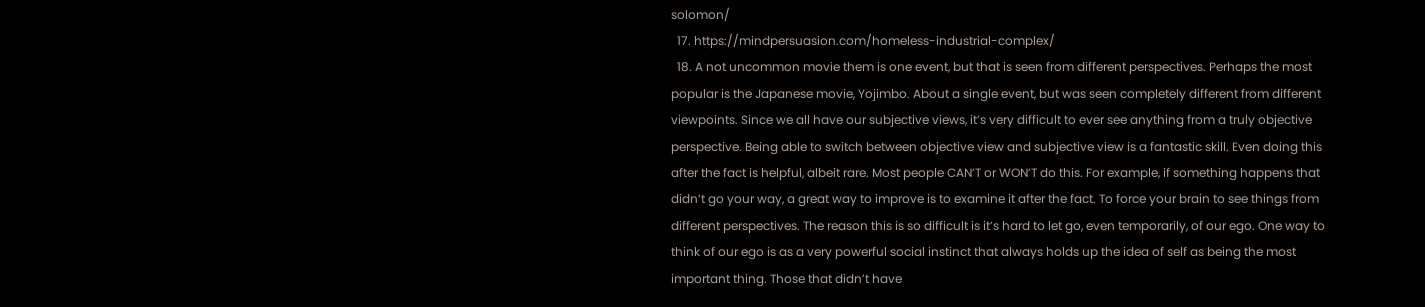solomon/
  17. https://mindpersuasion.com/homeless-industrial-complex/
  18. A not uncommon movie them is one event, but that is seen from different perspectives. Perhaps the most popular is the Japanese movie, Yojimbo. About a single event, but was seen completely different from different viewpoints. Since we all have our subjective views, it’s very difficult to ever see anything from a truly objective perspective. Being able to switch between objective view and subjective view is a fantastic skill. Even doing this after the fact is helpful, albeit rare. Most people CAN’T or WON’T do this. For example, if something happens that didn’t go your way, a great way to improve is to examine it after the fact. To force your brain to see things from different perspectives. The reason this is so difficult is it’s hard to let go, even temporarily, of our ego. One way to think of our ego is as a very powerful social instinct that always holds up the idea of self as being the most important thing. Those that didn’t have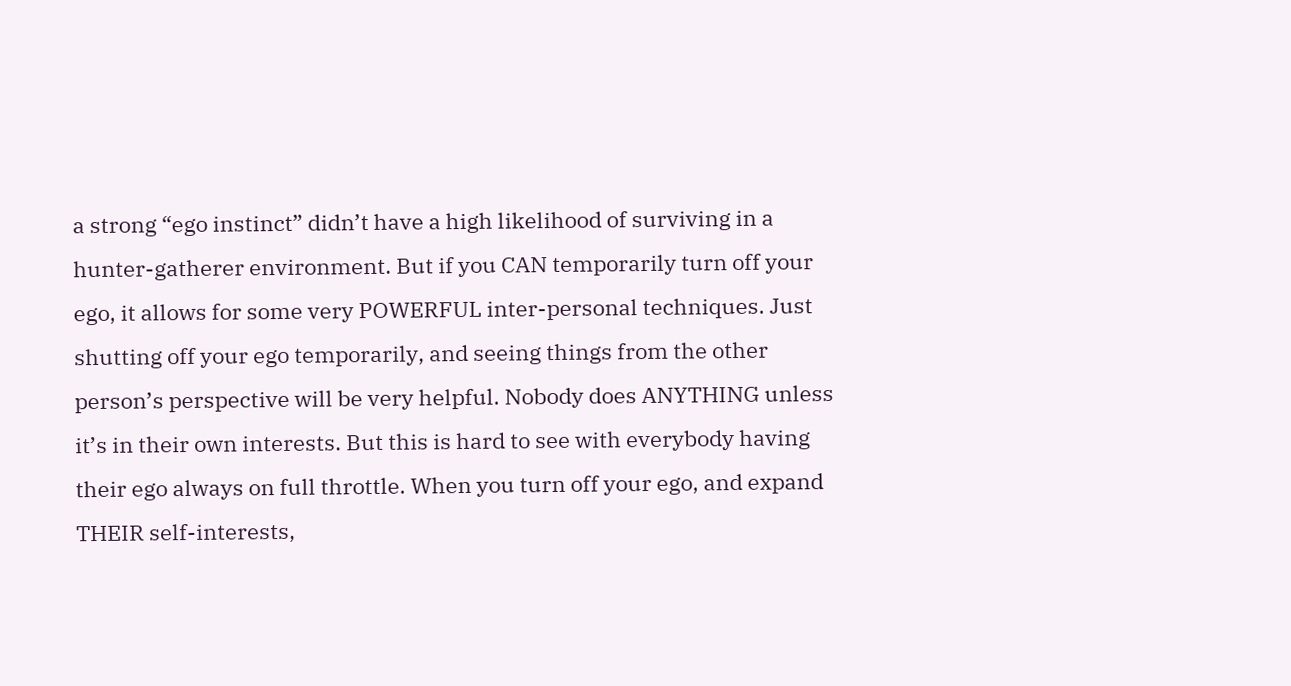a strong “ego instinct” didn’t have a high likelihood of surviving in a hunter-gatherer environment. But if you CAN temporarily turn off your ego, it allows for some very POWERFUL inter-personal techniques. Just shutting off your ego temporarily, and seeing things from the other person’s perspective will be very helpful. Nobody does ANYTHING unless it’s in their own interests. But this is hard to see with everybody having their ego always on full throttle. When you turn off your ego, and expand THEIR self-interests,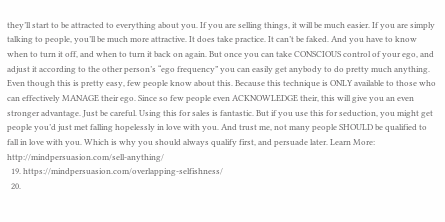they’ll start to be attracted to everything about you. If you are selling things, it will be much easier. If you are simply talking to people, you’ll be much more attractive. It does take practice. It can’t be faked. And you have to know when to turn it off, and when to turn it back on again. But once you can take CONSCIOUS control of your ego, and adjust it according to the other person’s “ego frequency” you can easily get anybody to do pretty much anything. Even though this is pretty easy, few people know about this. Because this technique is ONLY available to those who can effectively MANAGE their ego. Since so few people even ACKNOWLEDGE their, this will give you an even stronger advantage. Just be careful. Using this for sales is fantastic. But if you use this for seduction, you might get people you’d just met falling hopelessly in love with you. And trust me, not many people SHOULD be qualified to fall in love with you. Which is why you should always qualify first, and persuade later. Learn More: http://mindpersuasion.com/sell-anything/
  19. https://mindpersuasion.com/overlapping-selfishness/
  20.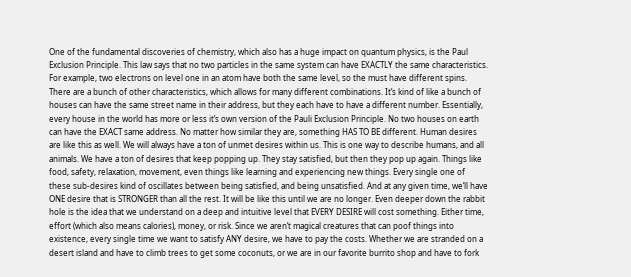One of the fundamental discoveries of chemistry, which also has a huge impact on quantum physics, is the Paul Exclusion Principle. This law says that no two particles in the same system can have EXACTLY the same characteristics. For example, two electrons on level one in an atom have both the same level, so the must have different spins. There are a bunch of other characteristics, which allows for many different combinations. It’s kind of like a bunch of houses can have the same street name in their address, but they each have to have a different number. Essentially, every house in the world has more or less it’s own version of the Pauli Exclusion Principle. No two houses on earth can have the EXACT same address. No matter how similar they are, something HAS TO BE different. Human desires are like this as well. We will always have a ton of unmet desires within us. This is one way to describe humans, and all animals. We have a ton of desires that keep popping up. They stay satisfied, but then they pop up again. Things like food, safety, relaxation, movement, even things like learning and experiencing new things. Every single one of these sub-desires kind of oscillates between being satisfied, and being unsatisfied. And at any given time, we’ll have ONE desire that is STRONGER than all the rest. It will be like this until we are no longer. Even deeper down the rabbit hole is the idea that we understand on a deep and intuitive level that EVERY DESIRE will cost something. Either time, effort (which also means calories), money, or risk. Since we aren’t magical creatures that can poof things into existence, every single time we want to satisfy ANY desire, we have to pay the costs. Whether we are stranded on a desert island and have to climb trees to get some coconuts, or we are in our favorite burrito shop and have to fork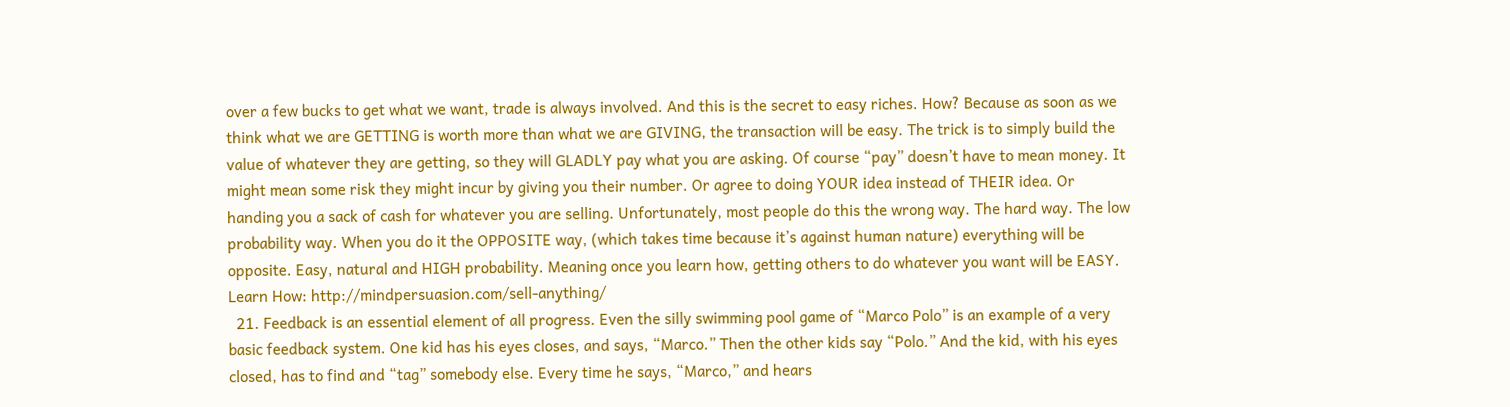over a few bucks to get what we want, trade is always involved. And this is the secret to easy riches. How? Because as soon as we think what we are GETTING is worth more than what we are GIVING, the transaction will be easy. The trick is to simply build the value of whatever they are getting, so they will GLADLY pay what you are asking. Of course “pay” doesn’t have to mean money. It might mean some risk they might incur by giving you their number. Or agree to doing YOUR idea instead of THEIR idea. Or handing you a sack of cash for whatever you are selling. Unfortunately, most people do this the wrong way. The hard way. The low probability way. When you do it the OPPOSITE way, (which takes time because it’s against human nature) everything will be opposite. Easy, natural and HIGH probability. Meaning once you learn how, getting others to do whatever you want will be EASY. Learn How: http://mindpersuasion.com/sell-anything/
  21. Feedback is an essential element of all progress. Even the silly swimming pool game of “Marco Polo” is an example of a very basic feedback system. One kid has his eyes closes, and says, “Marco.” Then the other kids say “Polo.” And the kid, with his eyes closed, has to find and “tag” somebody else. Every time he says, “Marco,” and hears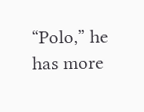“Polo,” he has more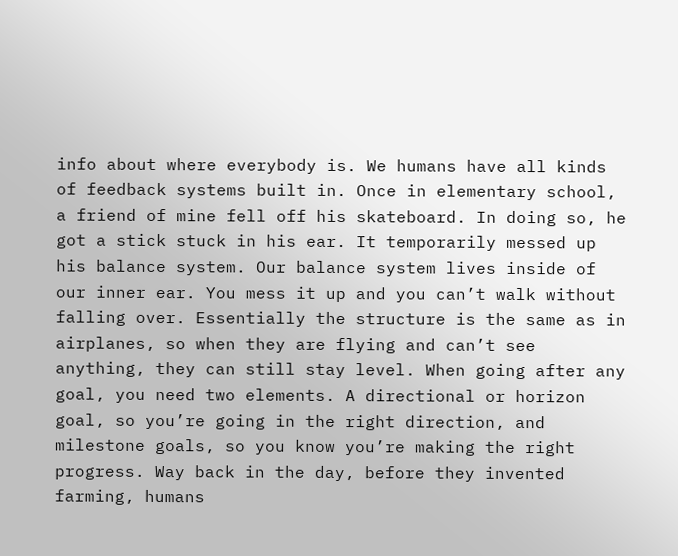info about where everybody is. We humans have all kinds of feedback systems built in. Once in elementary school, a friend of mine fell off his skateboard. In doing so, he got a stick stuck in his ear. It temporarily messed up his balance system. Our balance system lives inside of our inner ear. You mess it up and you can’t walk without falling over. Essentially the structure is the same as in airplanes, so when they are flying and can’t see anything, they can still stay level. When going after any goal, you need two elements. A directional or horizon goal, so you’re going in the right direction, and milestone goals, so you know you’re making the right progress. Way back in the day, before they invented farming, humans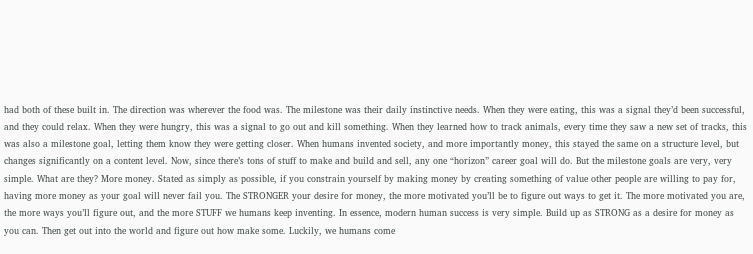had both of these built in. The direction was wherever the food was. The milestone was their daily instinctive needs. When they were eating, this was a signal they’d been successful, and they could relax. When they were hungry, this was a signal to go out and kill something. When they learned how to track animals, every time they saw a new set of tracks, this was also a milestone goal, letting them know they were getting closer. When humans invented society, and more importantly money, this stayed the same on a structure level, but changes significantly on a content level. Now, since there’s tons of stuff to make and build and sell, any one “horizon” career goal will do. But the milestone goals are very, very simple. What are they? More money. Stated as simply as possible, if you constrain yourself by making money by creating something of value other people are willing to pay for, having more money as your goal will never fail you. The STRONGER your desire for money, the more motivated you’ll be to figure out ways to get it. The more motivated you are, the more ways you’ll figure out, and the more STUFF we humans keep inventing. In essence, modern human success is very simple. Build up as STRONG as a desire for money as you can. Then get out into the world and figure out how make some. Luckily, we humans come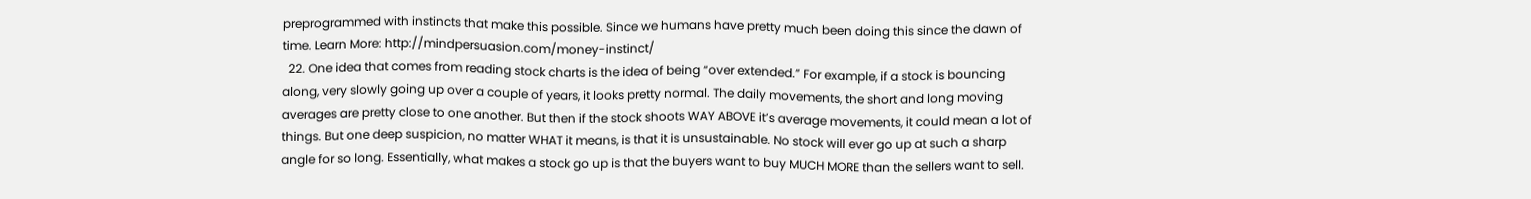preprogrammed with instincts that make this possible. Since we humans have pretty much been doing this since the dawn of time. Learn More: http://mindpersuasion.com/money-instinct/
  22. One idea that comes from reading stock charts is the idea of being “over extended.” For example, if a stock is bouncing along, very slowly going up over a couple of years, it looks pretty normal. The daily movements, the short and long moving averages are pretty close to one another. But then if the stock shoots WAY ABOVE it’s average movements, it could mean a lot of things. But one deep suspicion, no matter WHAT it means, is that it is unsustainable. No stock will ever go up at such a sharp angle for so long. Essentially, what makes a stock go up is that the buyers want to buy MUCH MORE than the sellers want to sell.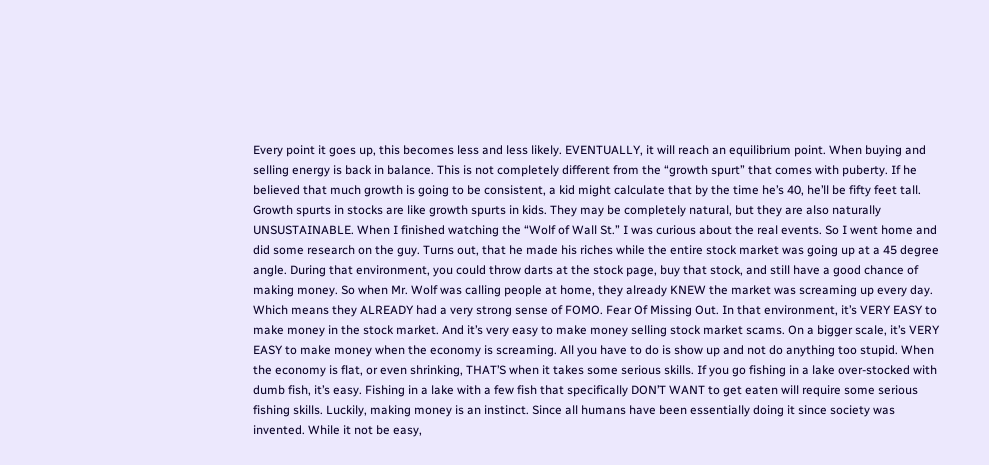Every point it goes up, this becomes less and less likely. EVENTUALLY, it will reach an equilibrium point. When buying and selling energy is back in balance. This is not completely different from the “growth spurt” that comes with puberty. If he believed that much growth is going to be consistent, a kid might calculate that by the time he’s 40, he’ll be fifty feet tall. Growth spurts in stocks are like growth spurts in kids. They may be completely natural, but they are also naturally UNSUSTAINABLE. When I finished watching the “Wolf of Wall St.” I was curious about the real events. So I went home and did some research on the guy. Turns out, that he made his riches while the entire stock market was going up at a 45 degree angle. During that environment, you could throw darts at the stock page, buy that stock, and still have a good chance of making money. So when Mr. Wolf was calling people at home, they already KNEW the market was screaming up every day. Which means they ALREADY had a very strong sense of FOMO. Fear Of Missing Out. In that environment, it’s VERY EASY to make money in the stock market. And it’s very easy to make money selling stock market scams. On a bigger scale, it’s VERY EASY to make money when the economy is screaming. All you have to do is show up and not do anything too stupid. When the economy is flat, or even shrinking, THAT’S when it takes some serious skills. If you go fishing in a lake over-stocked with dumb fish, it’s easy. Fishing in a lake with a few fish that specifically DON’T WANT to get eaten will require some serious fishing skills. Luckily, making money is an instinct. Since all humans have been essentially doing it since society was invented. While it not be easy,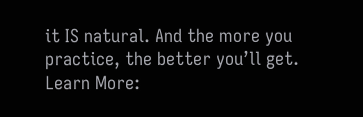it IS natural. And the more you practice, the better you’ll get. Learn More: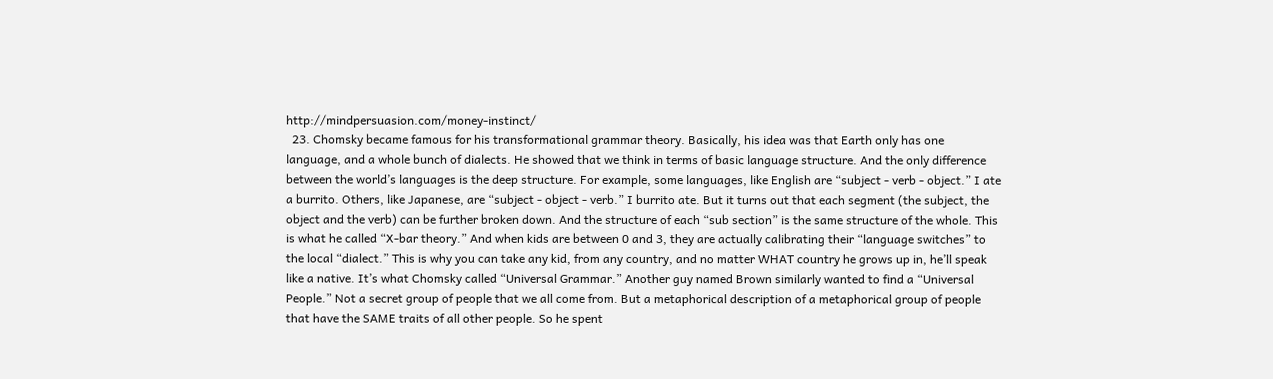http://mindpersuasion.com/money-instinct/
  23. Chomsky became famous for his transformational grammar theory. Basically, his idea was that Earth only has one language, and a whole bunch of dialects. He showed that we think in terms of basic language structure. And the only difference between the world’s languages is the deep structure. For example, some languages, like English are “subject - verb - object.” I ate a burrito. Others, like Japanese, are “subject - object - verb.” I burrito ate. But it turns out that each segment (the subject, the object and the verb) can be further broken down. And the structure of each “sub section” is the same structure of the whole. This is what he called “X-bar theory.” And when kids are between 0 and 3, they are actually calibrating their “language switches” to the local “dialect.” This is why you can take any kid, from any country, and no matter WHAT country he grows up in, he’ll speak like a native. It’s what Chomsky called “Universal Grammar.” Another guy named Brown similarly wanted to find a “Universal People.” Not a secret group of people that we all come from. But a metaphorical description of a metaphorical group of people that have the SAME traits of all other people. So he spent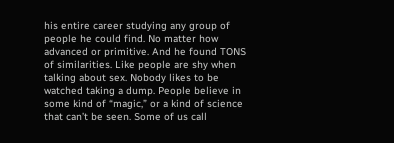his entire career studying any group of people he could find. No matter how advanced or primitive. And he found TONS of similarities. Like people are shy when talking about sex. Nobody likes to be watched taking a dump. People believe in some kind of “magic,” or a kind of science that can’t be seen. Some of us call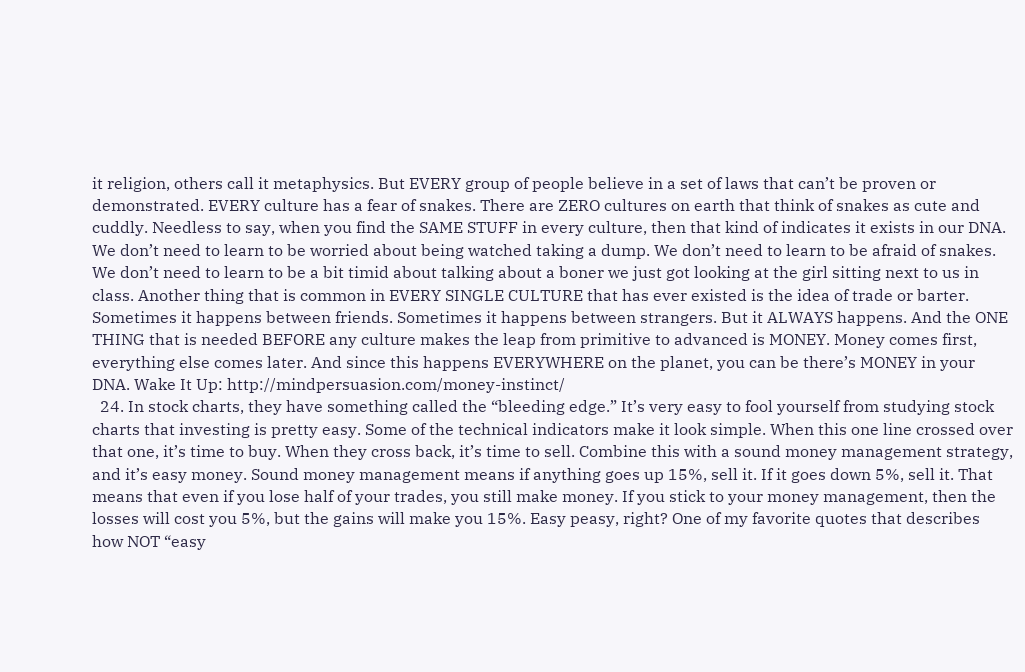it religion, others call it metaphysics. But EVERY group of people believe in a set of laws that can’t be proven or demonstrated. EVERY culture has a fear of snakes. There are ZERO cultures on earth that think of snakes as cute and cuddly. Needless to say, when you find the SAME STUFF in every culture, then that kind of indicates it exists in our DNA. We don’t need to learn to be worried about being watched taking a dump. We don’t need to learn to be afraid of snakes. We don’t need to learn to be a bit timid about talking about a boner we just got looking at the girl sitting next to us in class. Another thing that is common in EVERY SINGLE CULTURE that has ever existed is the idea of trade or barter. Sometimes it happens between friends. Sometimes it happens between strangers. But it ALWAYS happens. And the ONE THING that is needed BEFORE any culture makes the leap from primitive to advanced is MONEY. Money comes first, everything else comes later. And since this happens EVERYWHERE on the planet, you can be there’s MONEY in your DNA. Wake It Up: http://mindpersuasion.com/money-instinct/
  24. In stock charts, they have something called the “bleeding edge.” It’s very easy to fool yourself from studying stock charts that investing is pretty easy. Some of the technical indicators make it look simple. When this one line crossed over that one, it’s time to buy. When they cross back, it’s time to sell. Combine this with a sound money management strategy, and it’s easy money. Sound money management means if anything goes up 15%, sell it. If it goes down 5%, sell it. That means that even if you lose half of your trades, you still make money. If you stick to your money management, then the losses will cost you 5%, but the gains will make you 15%. Easy peasy, right? One of my favorite quotes that describes how NOT “easy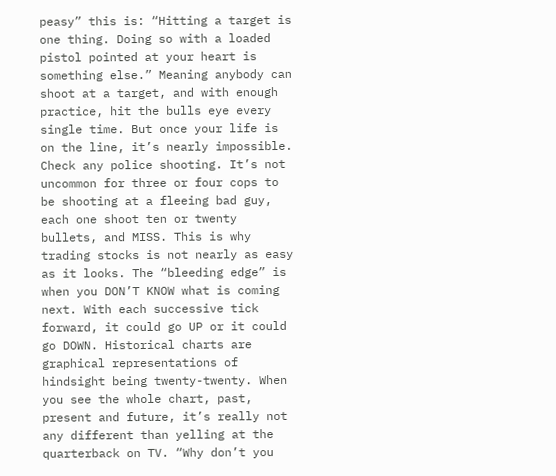peasy” this is: “Hitting a target is one thing. Doing so with a loaded pistol pointed at your heart is something else.” Meaning anybody can shoot at a target, and with enough practice, hit the bulls eye every single time. But once your life is on the line, it’s nearly impossible. Check any police shooting. It’s not uncommon for three or four cops to be shooting at a fleeing bad guy, each one shoot ten or twenty bullets, and MISS. This is why trading stocks is not nearly as easy as it looks. The “bleeding edge” is when you DON’T KNOW what is coming next. With each successive tick forward, it could go UP or it could go DOWN. Historical charts are graphical representations of hindsight being twenty-twenty. When you see the whole chart, past, present and future, it’s really not any different than yelling at the quarterback on TV. “Why don’t you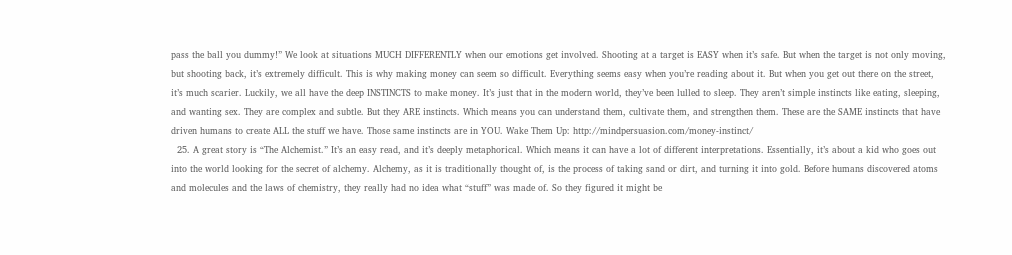pass the ball you dummy!” We look at situations MUCH DIFFERENTLY when our emotions get involved. Shooting at a target is EASY when it’s safe. But when the target is not only moving, but shooting back, it’s extremely difficult. This is why making money can seem so difficult. Everything seems easy when you’re reading about it. But when you get out there on the street, it’s much scarier. Luckily, we all have the deep INSTINCTS to make money. It’s just that in the modern world, they’ve been lulled to sleep. They aren’t simple instincts like eating, sleeping, and wanting sex. They are complex and subtle. But they ARE instincts. Which means you can understand them, cultivate them, and strengthen them. These are the SAME instincts that have driven humans to create ALL the stuff we have. Those same instincts are in YOU. Wake Them Up: http://mindpersuasion.com/money-instinct/
  25. A great story is “The Alchemist.” It’s an easy read, and it’s deeply metaphorical. Which means it can have a lot of different interpretations. Essentially, it’s about a kid who goes out into the world looking for the secret of alchemy. Alchemy, as it is traditionally thought of, is the process of taking sand or dirt, and turning it into gold. Before humans discovered atoms and molecules and the laws of chemistry, they really had no idea what “stuff” was made of. So they figured it might be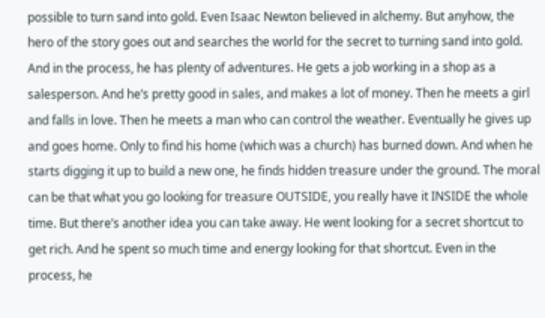possible to turn sand into gold. Even Isaac Newton believed in alchemy. But anyhow, the hero of the story goes out and searches the world for the secret to turning sand into gold. And in the process, he has plenty of adventures. He gets a job working in a shop as a salesperson. And he’s pretty good in sales, and makes a lot of money. Then he meets a girl and falls in love. Then he meets a man who can control the weather. Eventually he gives up and goes home. Only to find his home (which was a church) has burned down. And when he starts digging it up to build a new one, he finds hidden treasure under the ground. The moral can be that what you go looking for treasure OUTSIDE, you really have it INSIDE the whole time. But there’s another idea you can take away. He went looking for a secret shortcut to get rich. And he spent so much time and energy looking for that shortcut. Even in the process, he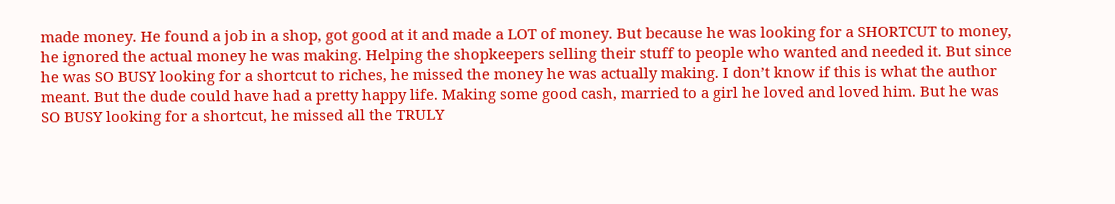made money. He found a job in a shop, got good at it and made a LOT of money. But because he was looking for a SHORTCUT to money, he ignored the actual money he was making. Helping the shopkeepers selling their stuff to people who wanted and needed it. But since he was SO BUSY looking for a shortcut to riches, he missed the money he was actually making. I don’t know if this is what the author meant. But the dude could have had a pretty happy life. Making some good cash, married to a girl he loved and loved him. But he was SO BUSY looking for a shortcut, he missed all the TRULY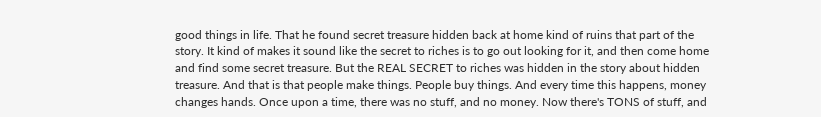good things in life. That he found secret treasure hidden back at home kind of ruins that part of the story. It kind of makes it sound like the secret to riches is to go out looking for it, and then come home and find some secret treasure. But the REAL SECRET to riches was hidden in the story about hidden treasure. And that is that people make things. People buy things. And every time this happens, money changes hands. Once upon a time, there was no stuff, and no money. Now there's TONS of stuff, and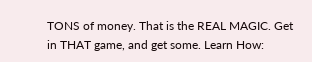TONS of money. That is the REAL MAGIC. Get in THAT game, and get some. Learn How: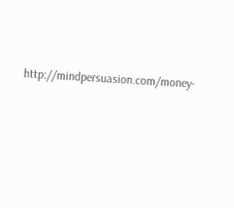http://mindpersuasion.com/money-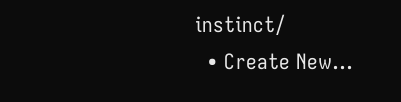instinct/
  • Create New...